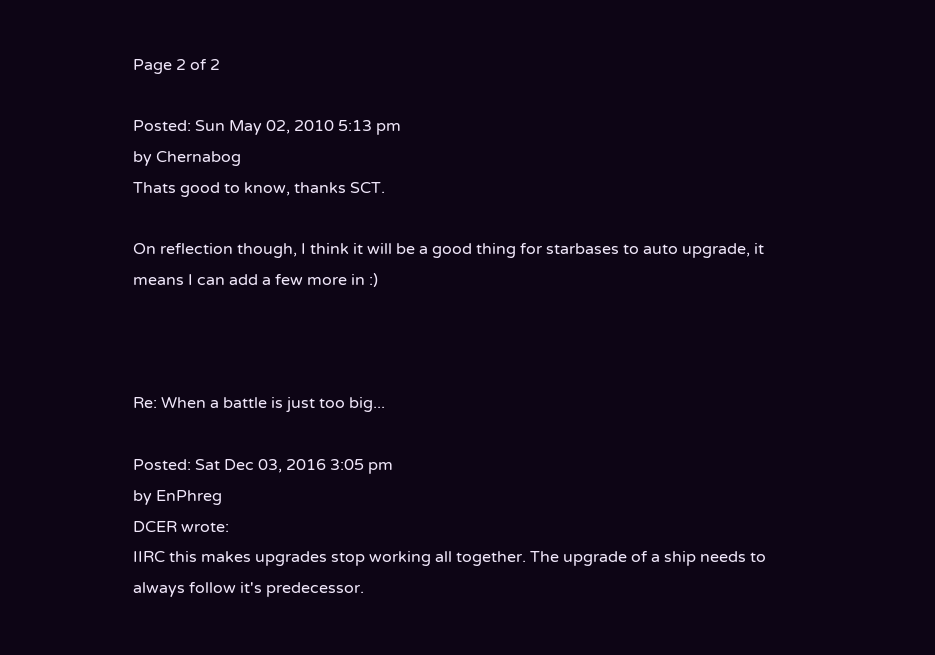Page 2 of 2

Posted: Sun May 02, 2010 5:13 pm
by Chernabog
Thats good to know, thanks SCT.

On reflection though, I think it will be a good thing for starbases to auto upgrade, it means I can add a few more in :)



Re: When a battle is just too big...

Posted: Sat Dec 03, 2016 3:05 pm
by EnPhreg
DCER wrote:
IIRC this makes upgrades stop working all together. The upgrade of a ship needs to always follow it's predecessor.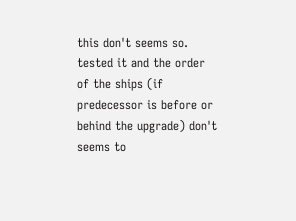this don't seems so. tested it and the order of the ships (if predecessor is before or behind the upgrade) don't seems to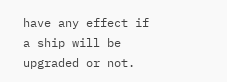have any effect if a ship will be upgraded or not.